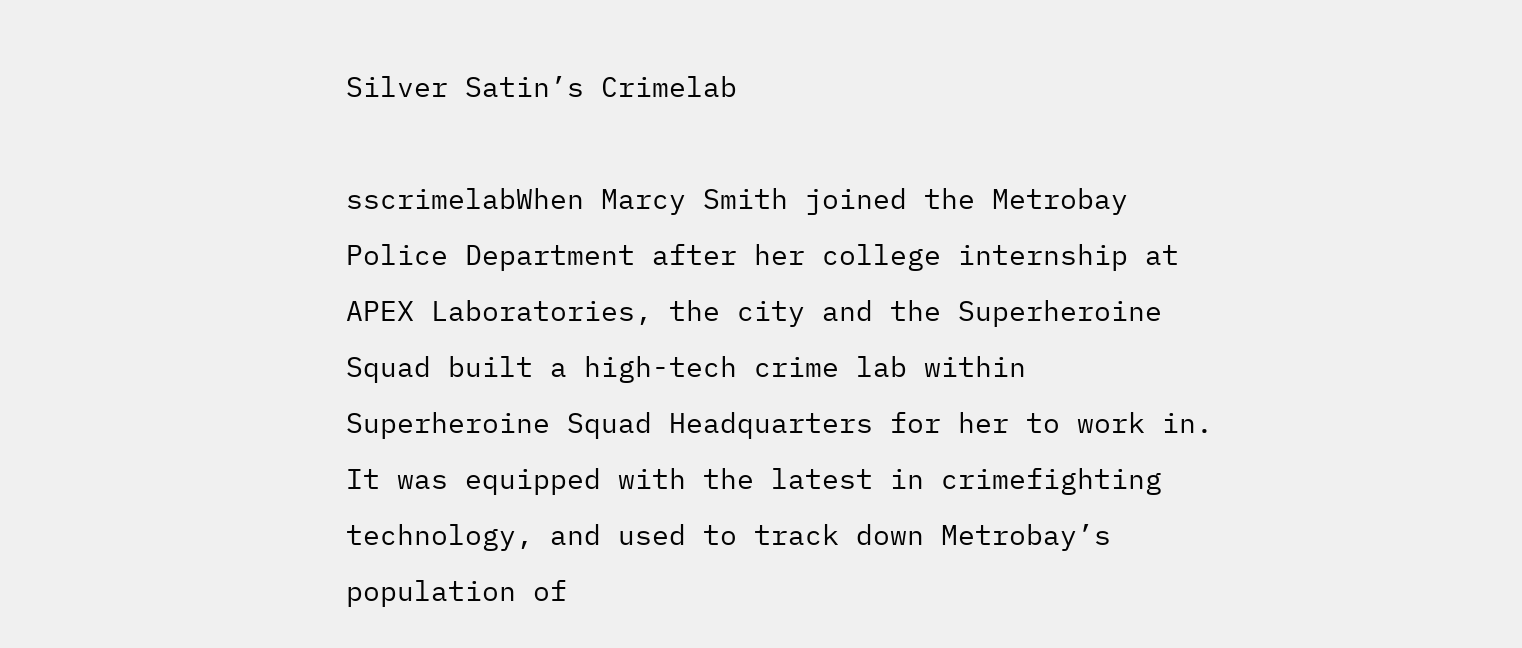Silver Satin’s Crimelab

sscrimelabWhen Marcy Smith joined the Metrobay Police Department after her college internship at APEX Laboratories, the city and the Superheroine Squad built a high-tech crime lab within Superheroine Squad Headquarters for her to work in. It was equipped with the latest in crimefighting technology, and used to track down Metrobay’s population of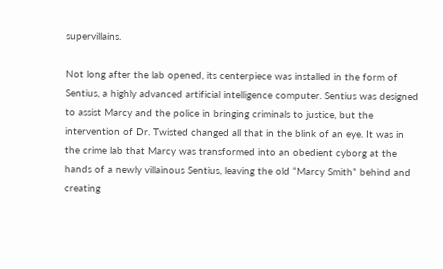supervillains.

Not long after the lab opened, its centerpiece was installed in the form of Sentius, a highly advanced artificial intelligence computer. Sentius was designed to assist Marcy and the police in bringing criminals to justice, but the intervention of Dr. Twisted changed all that in the blink of an eye. It was in the crime lab that Marcy was transformed into an obedient cyborg at the hands of a newly villainous Sentius, leaving the old “Marcy Smith” behind and creating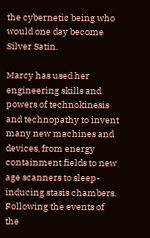the cybernetic being who would one day become Silver Satin.

Marcy has used her engineering skills and powers of technokinesis and technopathy to invent many new machines and devices, from energy containment fields to new age scanners to sleep-inducing stasis chambers. Following the events of the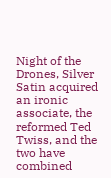Night of the Drones, Silver Satin acquired an ironic associate, the reformed Ted Twiss, and the two have combined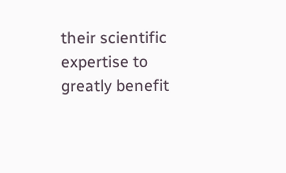their scientific expertise to greatly benefit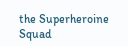the Superheroine Squad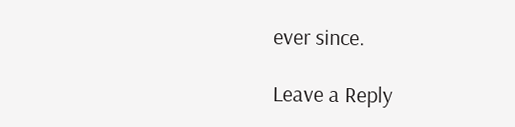ever since.

Leave a Reply